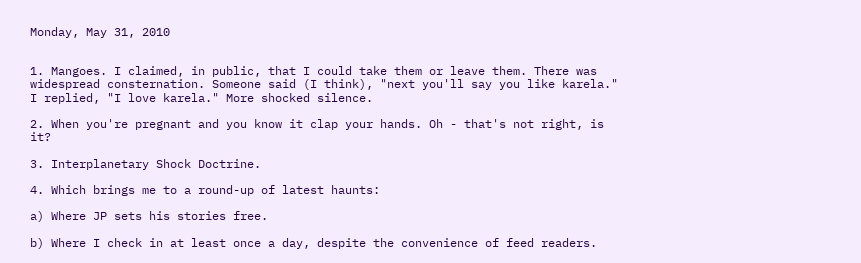Monday, May 31, 2010


1. Mangoes. I claimed, in public, that I could take them or leave them. There was widespread consternation. Someone said (I think), "next you'll say you like karela." I replied, "I love karela." More shocked silence.

2. When you're pregnant and you know it clap your hands. Oh - that's not right, is it?

3. Interplanetary Shock Doctrine.

4. Which brings me to a round-up of latest haunts:

a) Where JP sets his stories free.

b) Where I check in at least once a day, despite the convenience of feed readers.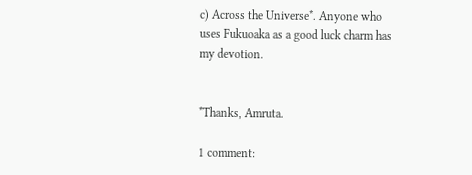c) Across the Universe*. Anyone who uses Fukuoaka as a good luck charm has my devotion.


*Thanks, Amruta.

1 comment: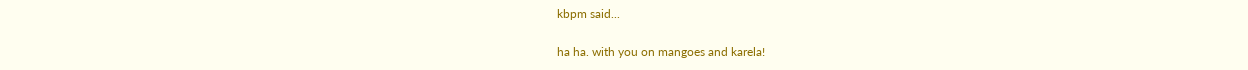kbpm said...

ha ha. with you on mangoes and karela!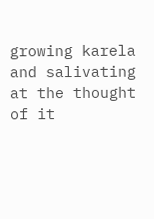growing karela and salivating at the thought of it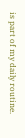is part of my daily routine.